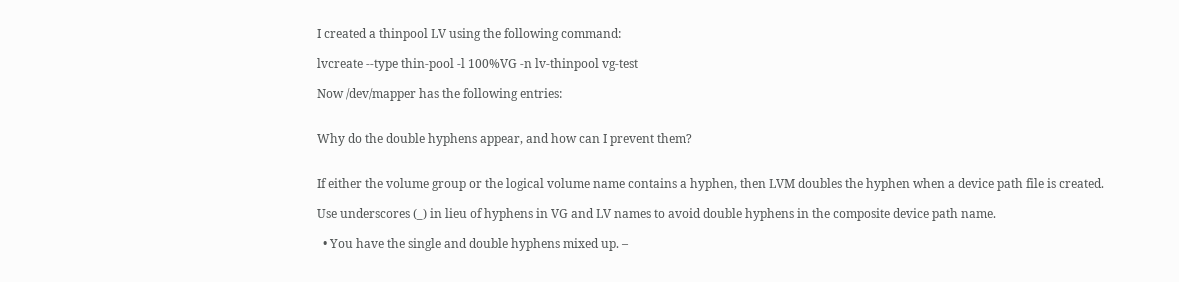I created a thinpool LV using the following command:

lvcreate --type thin-pool -l 100%VG -n lv-thinpool vg-test

Now /dev/mapper has the following entries:


Why do the double hyphens appear, and how can I prevent them?


If either the volume group or the logical volume name contains a hyphen, then LVM doubles the hyphen when a device path file is created.

Use underscores (_) in lieu of hyphens in VG and LV names to avoid double hyphens in the composite device path name.

  • You have the single and double hyphens mixed up. –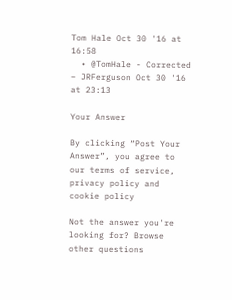Tom Hale Oct 30 '16 at 16:58
  • @TomHale - Corrected – JRFerguson Oct 30 '16 at 23:13

Your Answer

By clicking “Post Your Answer”, you agree to our terms of service, privacy policy and cookie policy

Not the answer you're looking for? Browse other questions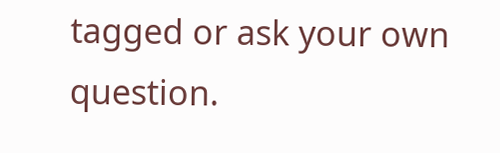tagged or ask your own question.